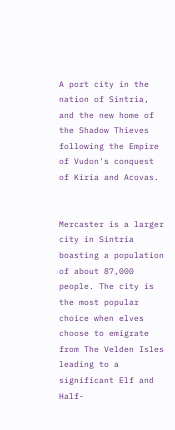A port city in the nation of Sintria, and the new home of the Shadow Thieves following the Empire of Vudon's conquest of Kiria and Acovas.


Mercaster is a larger city in Sintria boasting a population of about 87,000 people. The city is the most popular choice when elves choose to emigrate from The Velden Isles leading to a significant Elf and Half-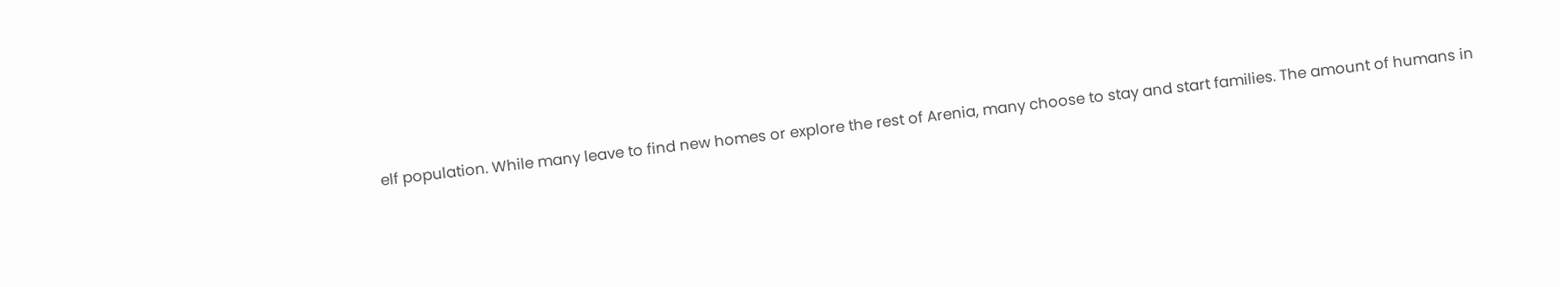elf population. While many leave to find new homes or explore the rest of Arenia, many choose to stay and start families. The amount of humans in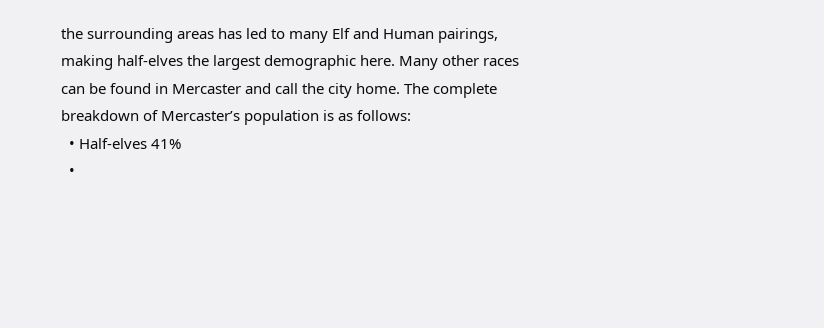the surrounding areas has led to many Elf and Human pairings, making half-elves the largest demographic here. Many other races can be found in Mercaster and call the city home. The complete breakdown of Mercaster’s population is as follows:
  • Half-elves 41%
  •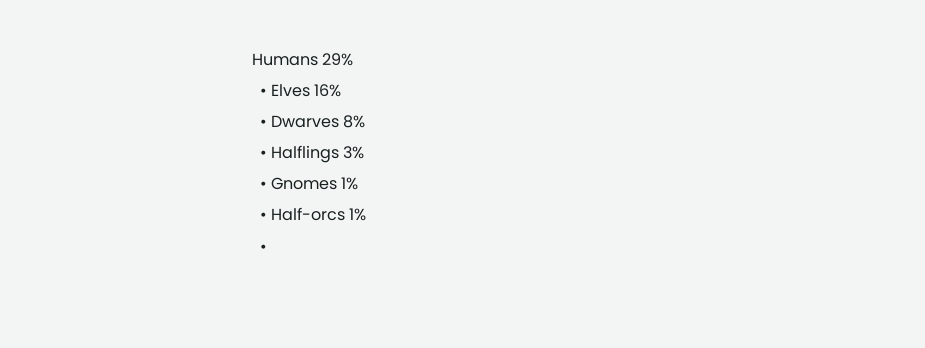Humans 29%
  • Elves 16%
  • Dwarves 8%
  • Halflings 3%
  • Gnomes 1%
  • Half-orcs 1%
  •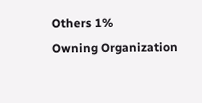Others 1%
Owning Organization